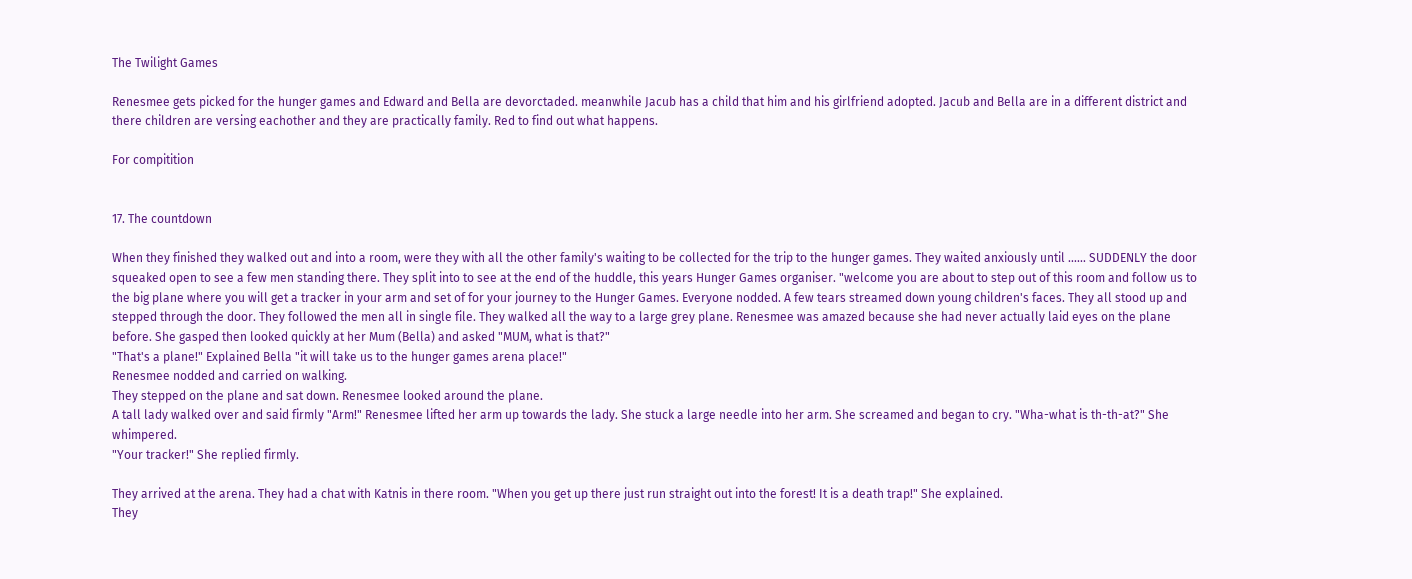The Twilight Games

Renesmee gets picked for the hunger games and Edward and Bella are devorctaded. meanwhile Jacub has a child that him and his girlfriend adopted. Jacub and Bella are in a different district and there children are versing eachother and they are practically family. Red to find out what happens.

For compitition


17. The countdown

When they finished they walked out and into a room, were they with all the other family's waiting to be collected for the trip to the hunger games. They waited anxiously until ...... SUDDENLY the door squeaked open to see a few men standing there. They split into to see at the end of the huddle, this years Hunger Games organiser. "welcome you are about to step out of this room and follow us to the big plane where you will get a tracker in your arm and set of for your journey to the Hunger Games. Everyone nodded. A few tears streamed down young children's faces. They all stood up and stepped through the door. They followed the men all in single file. They walked all the way to a large grey plane. Renesmee was amazed because she had never actually laid eyes on the plane before. She gasped then looked quickly at her Mum (Bella) and asked "MUM, what is that?"
"That's a plane!" Explained Bella "it will take us to the hunger games arena place!"
Renesmee nodded and carried on walking.
They stepped on the plane and sat down. Renesmee looked around the plane.
A tall lady walked over and said firmly "Arm!" Renesmee lifted her arm up towards the lady. She stuck a large needle into her arm. She screamed and began to cry. "Wha-what is th-th-at?" She whimpered.
"Your tracker!" She replied firmly.

They arrived at the arena. They had a chat with Katnis in there room. "When you get up there just run straight out into the forest! It is a death trap!" She explained.
They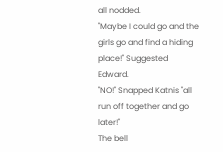all nodded.
"Maybe I could go and the girls go and find a hiding place!" Suggested Edward.
"NO!" Snapped Katnis "all run off together and go later!"
The bell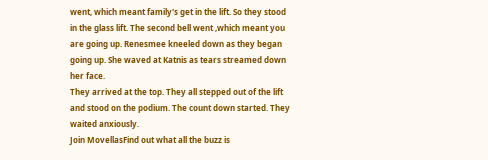went, which meant family's get in the lift. So they stood in the glass lift. The second bell went ,which meant you are going up. Renesmee kneeled down as they began going up. She waved at Katnis as tears streamed down her face.
They arrived at the top. They all stepped out of the lift and stood on the podium. The count down started. They waited anxiously.
Join MovellasFind out what all the buzz is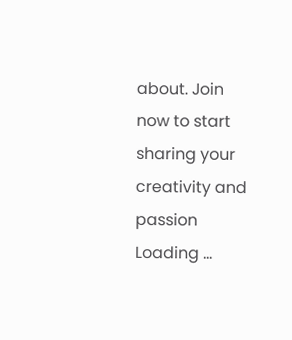about. Join now to start sharing your creativity and passion
Loading ...